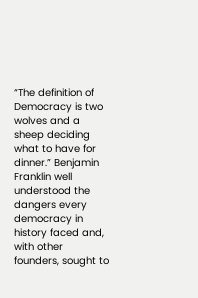“The definition of Democracy is two wolves and a sheep deciding what to have for dinner.” Benjamin Franklin well understood the dangers every democracy in history faced and, with other founders, sought to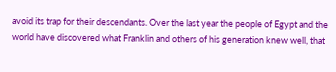avoid its trap for their descendants. Over the last year the people of Egypt and the world have discovered what Franklin and others of his generation knew well, that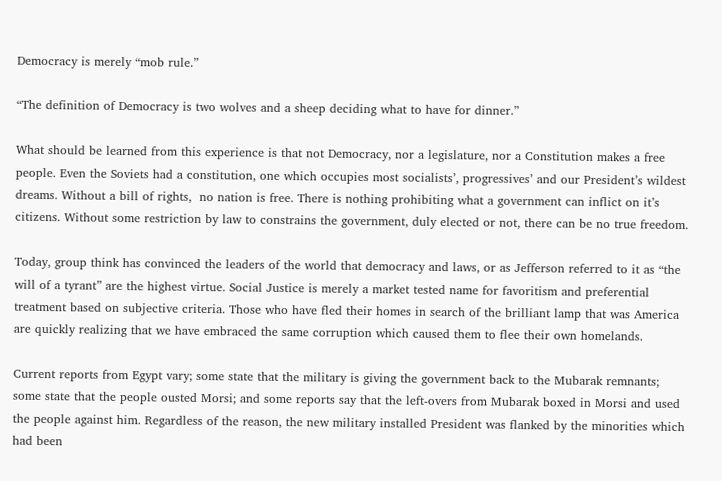Democracy is merely “mob rule.”

“The definition of Democracy is two wolves and a sheep deciding what to have for dinner.”

What should be learned from this experience is that not Democracy, nor a legislature, nor a Constitution makes a free people. Even the Soviets had a constitution, one which occupies most socialists’, progressives’ and our President’s wildest dreams. Without a bill of rights,  no nation is free. There is nothing prohibiting what a government can inflict on it’s citizens. Without some restriction by law to constrains the government, duly elected or not, there can be no true freedom.

Today, group think has convinced the leaders of the world that democracy and laws, or as Jefferson referred to it as “the will of a tyrant” are the highest virtue. Social Justice is merely a market tested name for favoritism and preferential treatment based on subjective criteria. Those who have fled their homes in search of the brilliant lamp that was America are quickly realizing that we have embraced the same corruption which caused them to flee their own homelands.

Current reports from Egypt vary; some state that the military is giving the government back to the Mubarak remnants; some state that the people ousted Morsi; and some reports say that the left-overs from Mubarak boxed in Morsi and used the people against him. Regardless of the reason, the new military installed President was flanked by the minorities which had been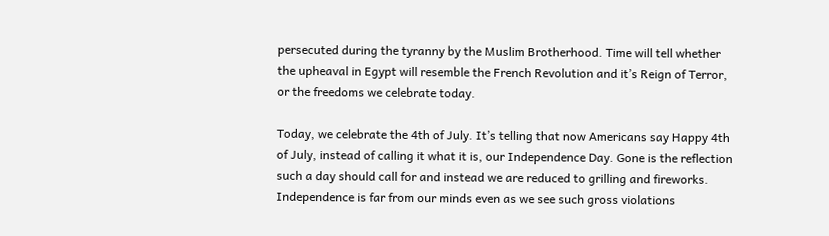persecuted during the tyranny by the Muslim Brotherhood. Time will tell whether the upheaval in Egypt will resemble the French Revolution and it’s Reign of Terror, or the freedoms we celebrate today.

Today, we celebrate the 4th of July. It’s telling that now Americans say Happy 4th of July, instead of calling it what it is, our Independence Day. Gone is the reflection such a day should call for and instead we are reduced to grilling and fireworks. Independence is far from our minds even as we see such gross violations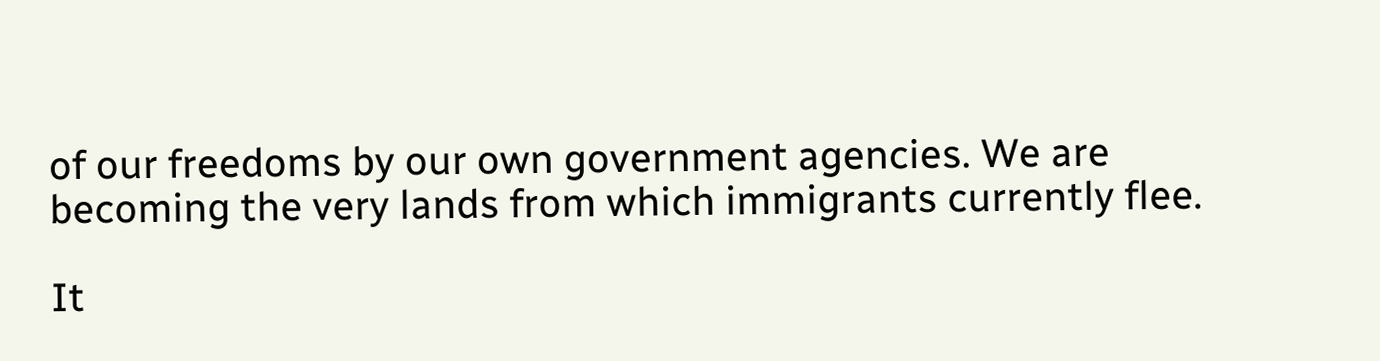of our freedoms by our own government agencies. We are becoming the very lands from which immigrants currently flee.

It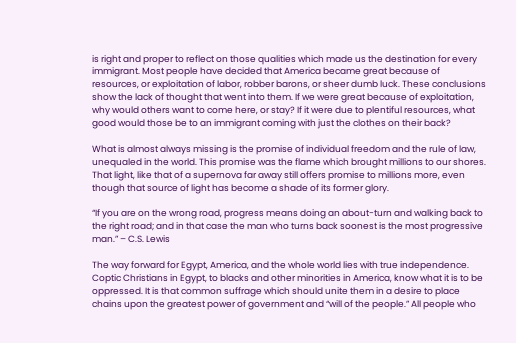is right and proper to reflect on those qualities which made us the destination for every immigrant. Most people have decided that America became great because of resources, or exploitation of labor, robber barons, or sheer dumb luck. These conclusions show the lack of thought that went into them. If we were great because of exploitation, why would others want to come here, or stay? If it were due to plentiful resources, what good would those be to an immigrant coming with just the clothes on their back?

What is almost always missing is the promise of individual freedom and the rule of law, unequaled in the world. This promise was the flame which brought millions to our shores. That light, like that of a supernova far away still offers promise to millions more, even though that source of light has become a shade of its former glory.

“If you are on the wrong road, progress means doing an about-turn and walking back to the right road; and in that case the man who turns back soonest is the most progressive man.” – C.S. Lewis

The way forward for Egypt, America, and the whole world lies with true independence. Coptic Christians in Egypt, to blacks and other minorities in America, know what it is to be oppressed. It is that common suffrage which should unite them in a desire to place chains upon the greatest power of government and “will of the people.” All people who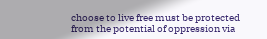choose to live free must be protected from the potential of oppression via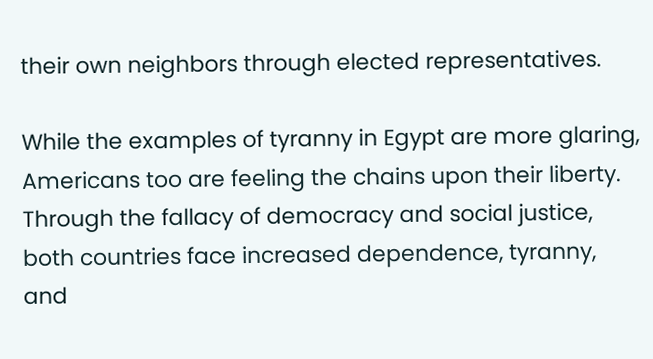their own neighbors through elected representatives.

While the examples of tyranny in Egypt are more glaring, Americans too are feeling the chains upon their liberty. Through the fallacy of democracy and social justice, both countries face increased dependence, tyranny, and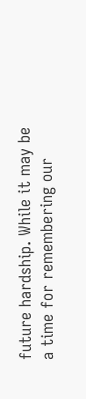future hardship. While it may be a time for remembering our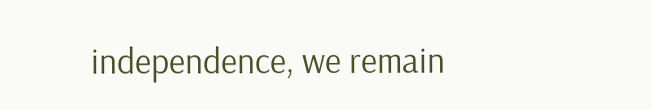independence, we remain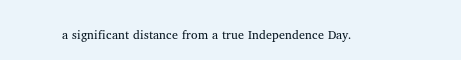a significant distance from a true Independence Day.